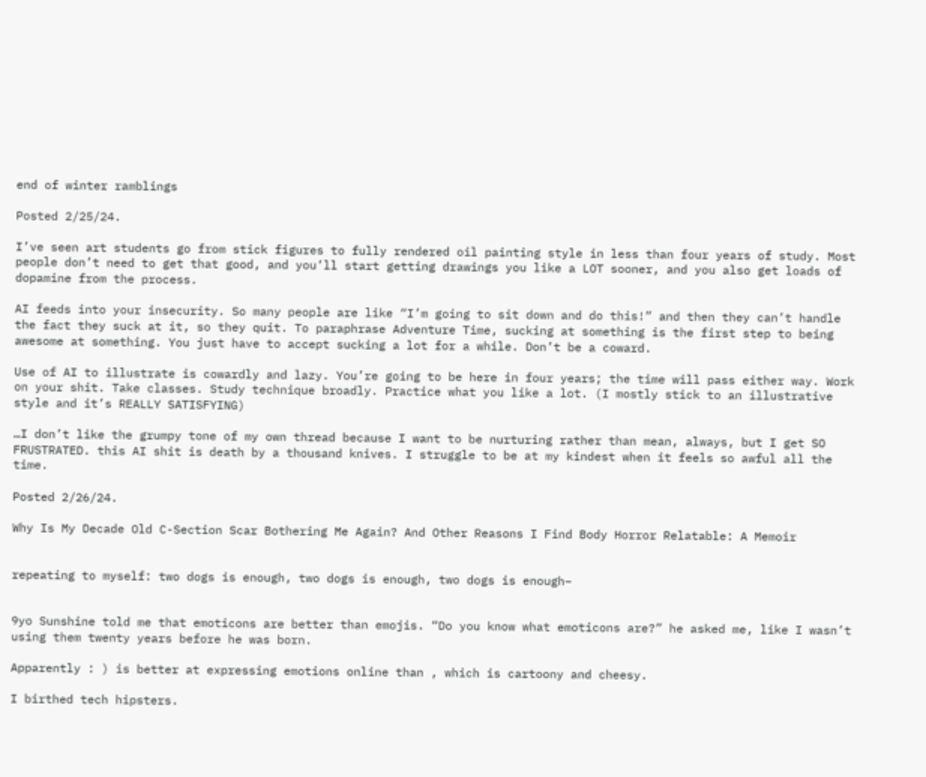end of winter ramblings

Posted 2/25/24.

I’ve seen art students go from stick figures to fully rendered oil painting style in less than four years of study. Most people don’t need to get that good, and you’ll start getting drawings you like a LOT sooner, and you also get loads of dopamine from the process.

AI feeds into your insecurity. So many people are like “I’m going to sit down and do this!” and then they can’t handle the fact they suck at it, so they quit. To paraphrase Adventure Time, sucking at something is the first step to being awesome at something. You just have to accept sucking a lot for a while. Don’t be a coward.

Use of AI to illustrate is cowardly and lazy. You’re going to be here in four years; the time will pass either way. Work on your shit. Take classes. Study technique broadly. Practice what you like a lot. (I mostly stick to an illustrative style and it’s REALLY SATISFYING)

…I don’t like the grumpy tone of my own thread because I want to be nurturing rather than mean, always, but I get SO FRUSTRATED. this AI shit is death by a thousand knives. I struggle to be at my kindest when it feels so awful all the time.

Posted 2/26/24.

Why Is My Decade Old C-Section Scar Bothering Me Again? And Other Reasons I Find Body Horror Relatable: A Memoir


repeating to myself: two dogs is enough, two dogs is enough, two dogs is enough–


9yo Sunshine told me that emoticons are better than emojis. “Do you know what emoticons are?” he asked me, like I wasn’t using them twenty years before he was born.

Apparently : ) is better at expressing emotions online than , which is cartoony and cheesy.

I birthed tech hipsters.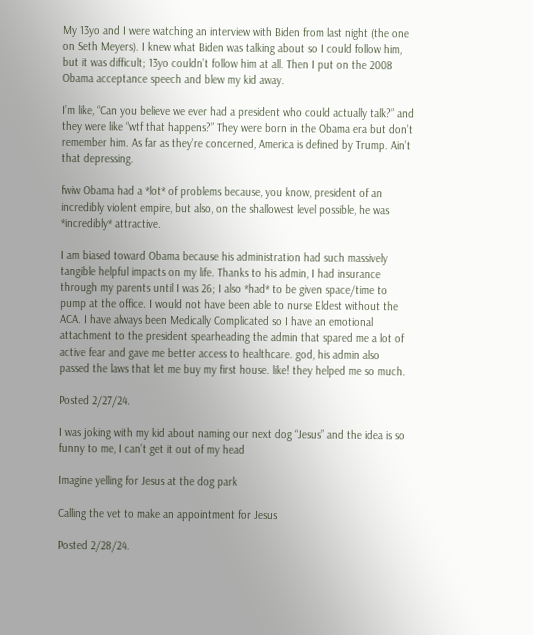My 13yo and I were watching an interview with Biden from last night (the one on Seth Meyers). I knew what Biden was talking about so I could follow him, but it was difficult; 13yo couldn’t follow him at all. Then I put on the 2008 Obama acceptance speech and blew my kid away.

I’m like, “Can you believe we ever had a president who could actually talk?” and they were like “wtf that happens?” They were born in the Obama era but don’t remember him. As far as they’re concerned, America is defined by Trump. Ain’t that depressing.

fwiw Obama had a *lot* of problems because, you know, president of an incredibly violent empire, but also, on the shallowest level possible, he was *incredibly* attractive.

I am biased toward Obama because his administration had such massively tangible helpful impacts on my life. Thanks to his admin, I had insurance through my parents until I was 26; I also *had* to be given space/time to pump at the office. I would not have been able to nurse Eldest without the ACA. I have always been Medically Complicated so I have an emotional attachment to the president spearheading the admin that spared me a lot of active fear and gave me better access to healthcare. god, his admin also passed the laws that let me buy my first house. like! they helped me so much.

Posted 2/27/24.

I was joking with my kid about naming our next dog “Jesus” and the idea is so funny to me, I can’t get it out of my head

Imagine yelling for Jesus at the dog park

Calling the vet to make an appointment for Jesus

Posted 2/28/24.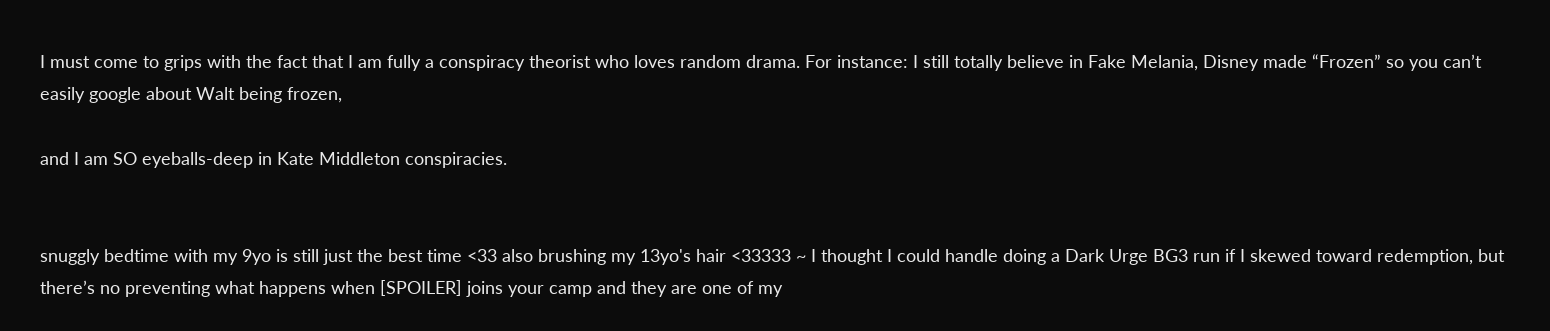I must come to grips with the fact that I am fully a conspiracy theorist who loves random drama. For instance: I still totally believe in Fake Melania, Disney made “Frozen” so you can’t easily google about Walt being frozen,

and I am SO eyeballs-deep in Kate Middleton conspiracies.


snuggly bedtime with my 9yo is still just the best time <33 also brushing my 13yo's hair <33333 ~ I thought I could handle doing a Dark Urge BG3 run if I skewed toward redemption, but there’s no preventing what happens when [SPOILER] joins your camp and they are one of my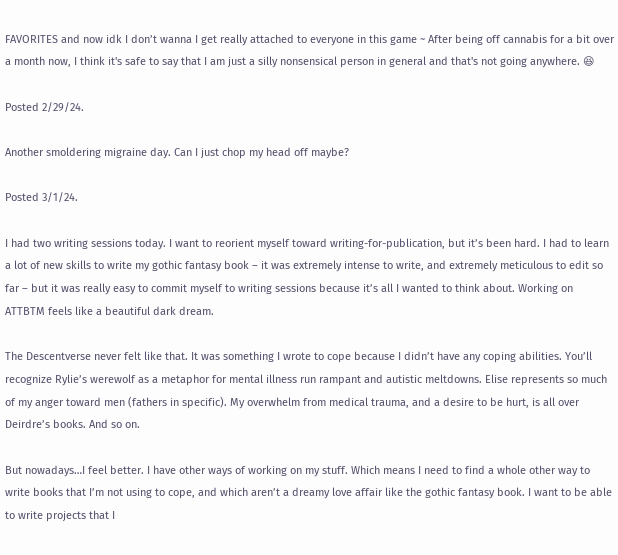FAVORITES and now idk I don’t wanna I get really attached to everyone in this game ~ After being off cannabis for a bit over a month now, I think it's safe to say that I am just a silly nonsensical person in general and that's not going anywhere. 😆

Posted 2/29/24.

Another smoldering migraine day. Can I just chop my head off maybe?

Posted 3/1/24.

I had two writing sessions today. I want to reorient myself toward writing-for-publication, but it’s been hard. I had to learn a lot of new skills to write my gothic fantasy book – it was extremely intense to write, and extremely meticulous to edit so far – but it was really easy to commit myself to writing sessions because it’s all I wanted to think about. Working on ATTBTM feels like a beautiful dark dream.

The Descentverse never felt like that. It was something I wrote to cope because I didn’t have any coping abilities. You’ll recognize Rylie’s werewolf as a metaphor for mental illness run rampant and autistic meltdowns. Elise represents so much of my anger toward men (fathers in specific). My overwhelm from medical trauma, and a desire to be hurt, is all over Deirdre’s books. And so on.

But nowadays…I feel better. I have other ways of working on my stuff. Which means I need to find a whole other way to write books that I’m not using to cope, and which aren’t a dreamy love affair like the gothic fantasy book. I want to be able to write projects that I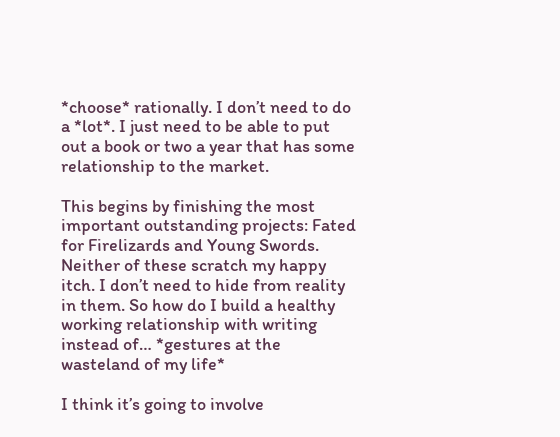*choose* rationally. I don’t need to do a *lot*. I just need to be able to put out a book or two a year that has some relationship to the market.

This begins by finishing the most important outstanding projects: Fated for Firelizards and Young Swords. Neither of these scratch my happy itch. I don’t need to hide from reality in them. So how do I build a healthy working relationship with writing instead of… *gestures at the wasteland of my life*

I think it’s going to involve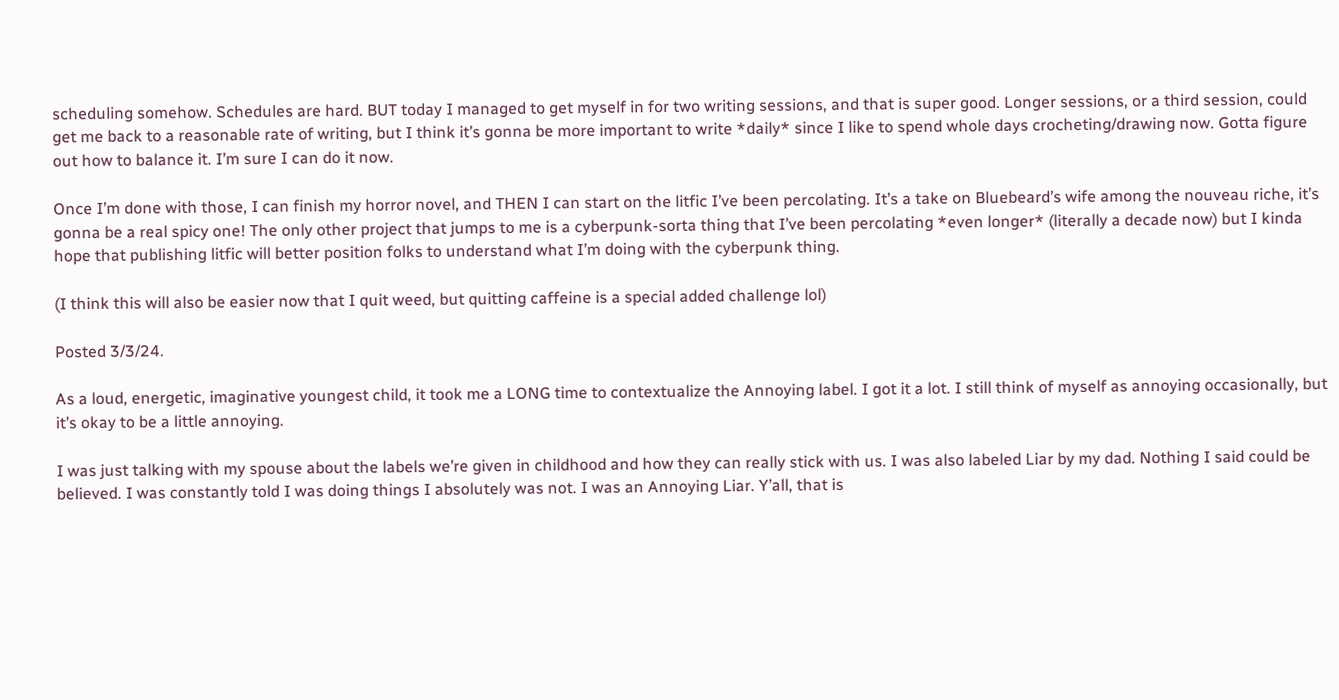scheduling somehow. Schedules are hard. BUT today I managed to get myself in for two writing sessions, and that is super good. Longer sessions, or a third session, could get me back to a reasonable rate of writing, but I think it’s gonna be more important to write *daily* since I like to spend whole days crocheting/drawing now. Gotta figure out how to balance it. I’m sure I can do it now.

Once I’m done with those, I can finish my horror novel, and THEN I can start on the litfic I’ve been percolating. It’s a take on Bluebeard’s wife among the nouveau riche, it’s gonna be a real spicy one! The only other project that jumps to me is a cyberpunk-sorta thing that I’ve been percolating *even longer* (literally a decade now) but I kinda hope that publishing litfic will better position folks to understand what I’m doing with the cyberpunk thing.

(I think this will also be easier now that I quit weed, but quitting caffeine is a special added challenge lol)

Posted 3/3/24.

As a loud, energetic, imaginative youngest child, it took me a LONG time to contextualize the Annoying label. I got it a lot. I still think of myself as annoying occasionally, but it’s okay to be a little annoying.

I was just talking with my spouse about the labels we’re given in childhood and how they can really stick with us. I was also labeled Liar by my dad. Nothing I said could be believed. I was constantly told I was doing things I absolutely was not. I was an Annoying Liar. Y’all, that is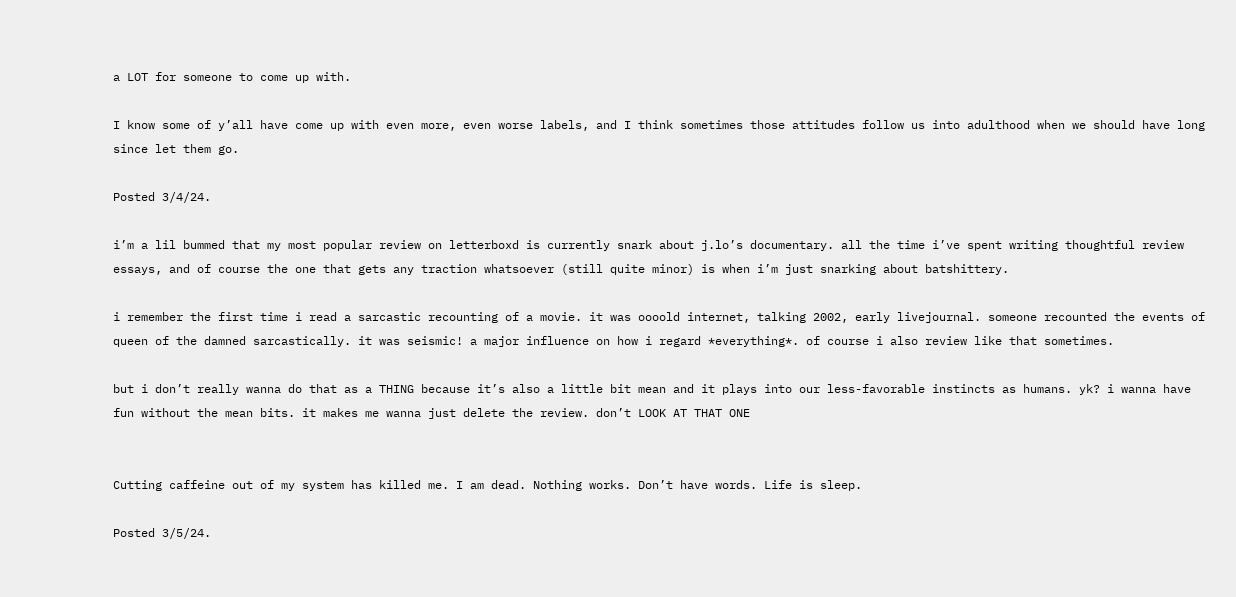a LOT for someone to come up with.

I know some of y’all have come up with even more, even worse labels, and I think sometimes those attitudes follow us into adulthood when we should have long since let them go.

Posted 3/4/24.

i’m a lil bummed that my most popular review on letterboxd is currently snark about j.lo’s documentary. all the time i’ve spent writing thoughtful review essays, and of course the one that gets any traction whatsoever (still quite minor) is when i’m just snarking about batshittery.

i remember the first time i read a sarcastic recounting of a movie. it was oooold internet, talking 2002, early livejournal. someone recounted the events of queen of the damned sarcastically. it was seismic! a major influence on how i regard *everything*. of course i also review like that sometimes.

but i don’t really wanna do that as a THING because it’s also a little bit mean and it plays into our less-favorable instincts as humans. yk? i wanna have fun without the mean bits. it makes me wanna just delete the review. don’t LOOK AT THAT ONE


Cutting caffeine out of my system has killed me. I am dead. Nothing works. Don’t have words. Life is sleep.

Posted 3/5/24.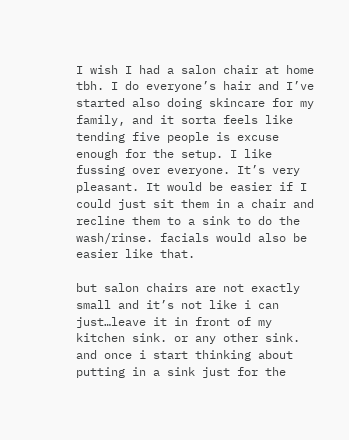I wish I had a salon chair at home tbh. I do everyone’s hair and I’ve started also doing skincare for my family, and it sorta feels like tending five people is excuse enough for the setup. I like fussing over everyone. It’s very pleasant. It would be easier if I could just sit them in a chair and recline them to a sink to do the wash/rinse. facials would also be easier like that.

but salon chairs are not exactly small and it’s not like i can just…leave it in front of my kitchen sink. or any other sink. and once i start thinking about putting in a sink just for the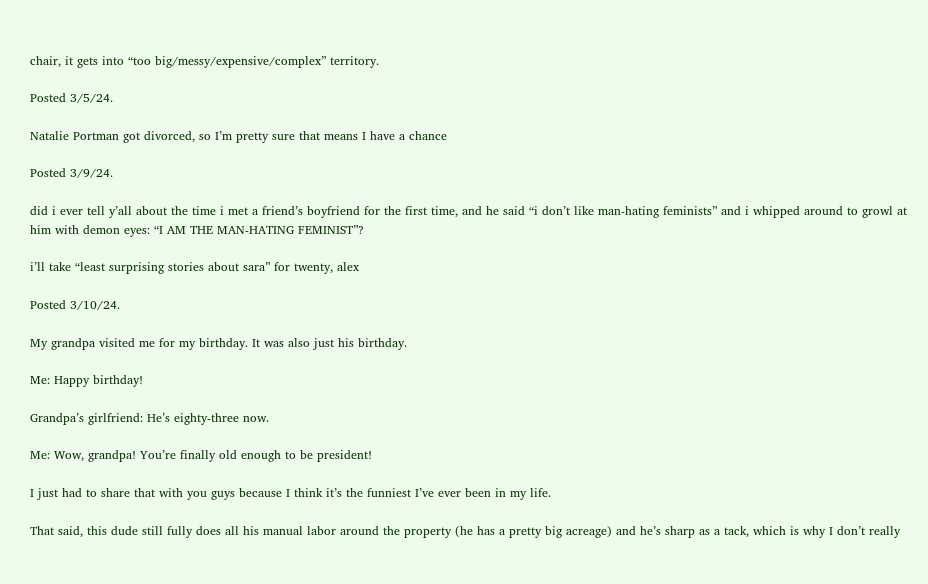chair, it gets into “too big/messy/expensive/complex” territory.

Posted 3/5/24.

Natalie Portman got divorced, so I’m pretty sure that means I have a chance

Posted 3/9/24.

did i ever tell y’all about the time i met a friend’s boyfriend for the first time, and he said “i don’t like man-hating feminists” and i whipped around to growl at him with demon eyes: “I AM THE MAN-HATING FEMINIST”?

i’ll take “least surprising stories about sara” for twenty, alex

Posted 3/10/24.

My grandpa visited me for my birthday. It was also just his birthday.

Me: Happy birthday!

Grandpa’s girlfriend: He’s eighty-three now.

Me: Wow, grandpa! You’re finally old enough to be president!

I just had to share that with you guys because I think it’s the funniest I’ve ever been in my life.

That said, this dude still fully does all his manual labor around the property (he has a pretty big acreage) and he’s sharp as a tack, which is why I don’t really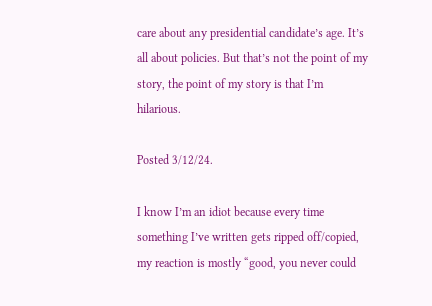care about any presidential candidate’s age. It’s all about policies. But that’s not the point of my story, the point of my story is that I’m hilarious.

Posted 3/12/24.

I know I’m an idiot because every time something I’ve written gets ripped off/copied, my reaction is mostly “good, you never could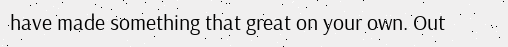have made something that great on your own. Out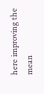here improving the mean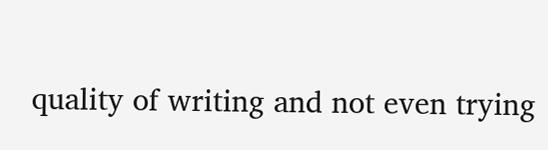quality of writing and not even trying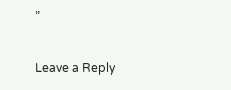”

Leave a Reply